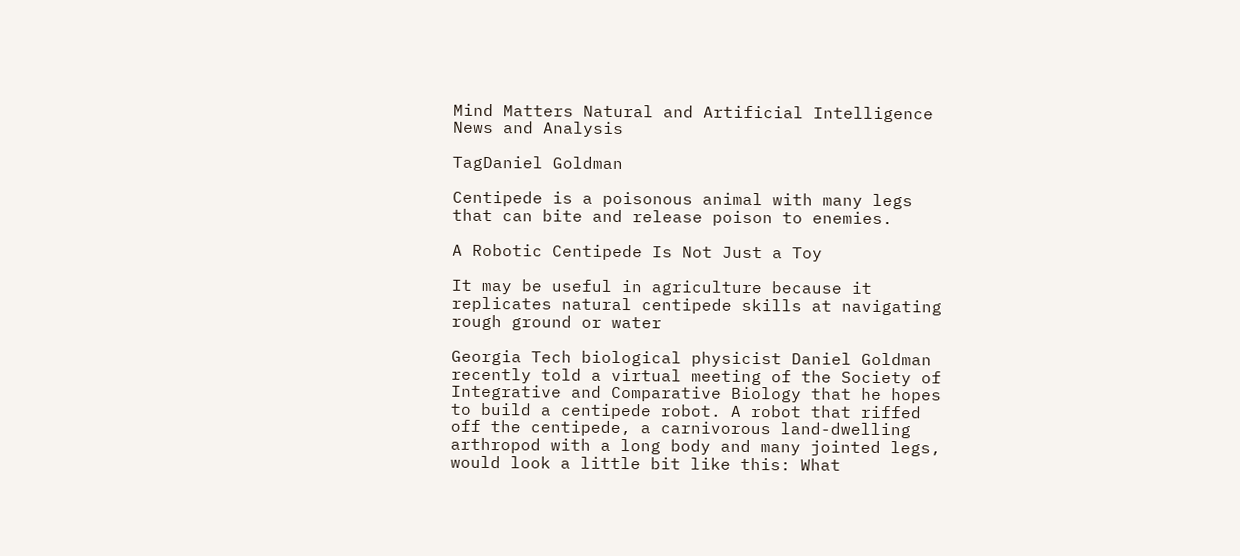Mind Matters Natural and Artificial Intelligence News and Analysis

TagDaniel Goldman

Centipede is a poisonous animal with many legs that can bite and release poison to enemies.

A Robotic Centipede Is Not Just a Toy

It may be useful in agriculture because it replicates natural centipede skills at navigating rough ground or water

Georgia Tech biological physicist Daniel Goldman recently told a virtual meeting of the Society of Integrative and Comparative Biology that he hopes to build a centipede robot. A robot that riffed off the centipede, a carnivorous land-dwelling arthropod with a long body and many jointed legs, would look a little bit like this: What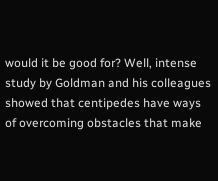would it be good for? Well, intense study by Goldman and his colleagues showed that centipedes have ways of overcoming obstacles that make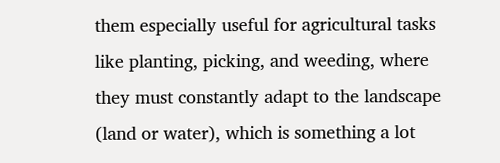them especially useful for agricultural tasks like planting, picking, and weeding, where they must constantly adapt to the landscape (land or water), which is something a lot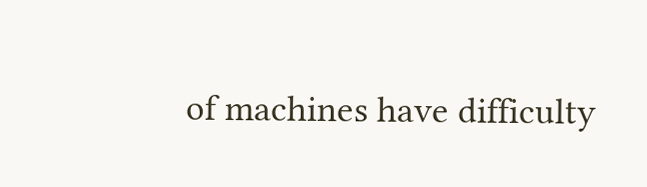of machines have difficulty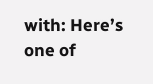with: Here’s one of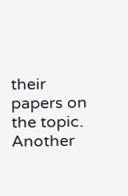their papers on the topic. Another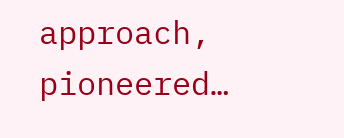approach, pioneered…